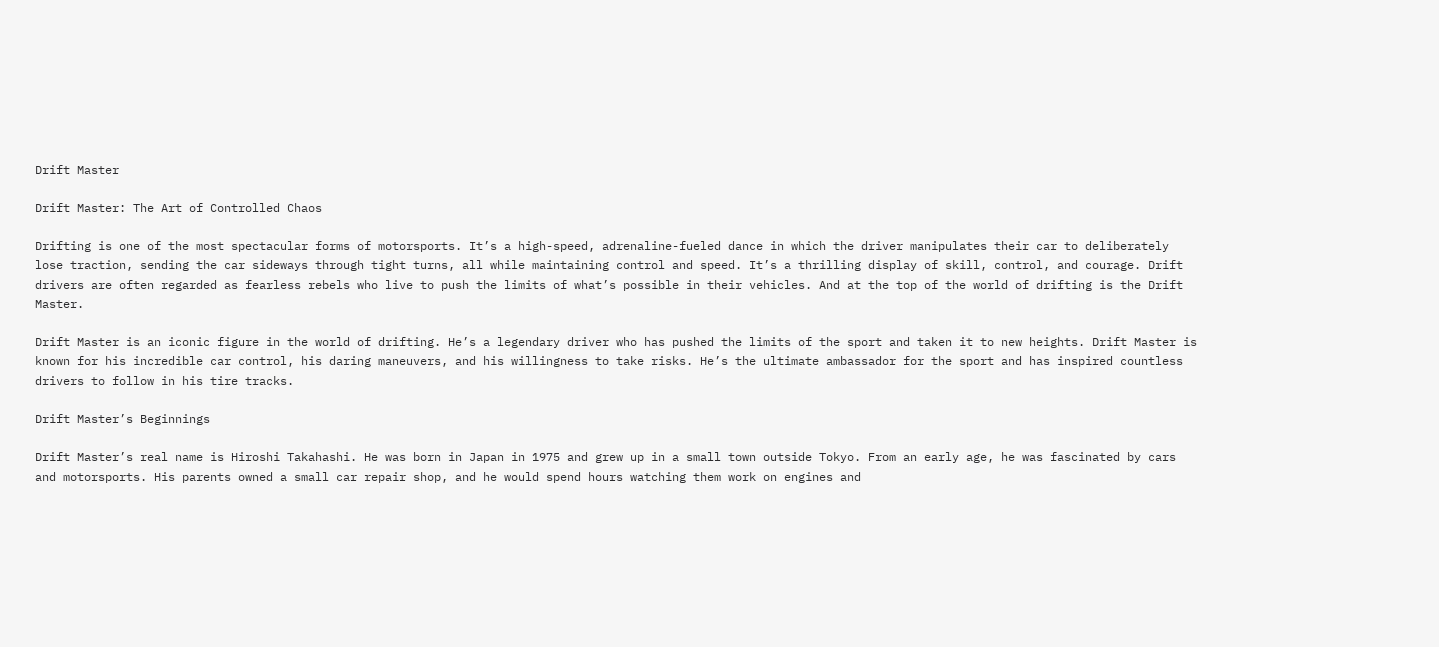Drift Master

Drift Master: The Art of Controlled Chaos

Drifting is one of the most spectacular forms of motorsports. It’s a high-speed, adrenaline-fueled dance in which the driver manipulates their car to deliberately lose traction, sending the car sideways through tight turns, all while maintaining control and speed. It’s a thrilling display of skill, control, and courage. Drift drivers are often regarded as fearless rebels who live to push the limits of what’s possible in their vehicles. And at the top of the world of drifting is the Drift Master.

Drift Master is an iconic figure in the world of drifting. He’s a legendary driver who has pushed the limits of the sport and taken it to new heights. Drift Master is known for his incredible car control, his daring maneuvers, and his willingness to take risks. He’s the ultimate ambassador for the sport and has inspired countless drivers to follow in his tire tracks.

Drift Master’s Beginnings

Drift Master’s real name is Hiroshi Takahashi. He was born in Japan in 1975 and grew up in a small town outside Tokyo. From an early age, he was fascinated by cars and motorsports. His parents owned a small car repair shop, and he would spend hours watching them work on engines and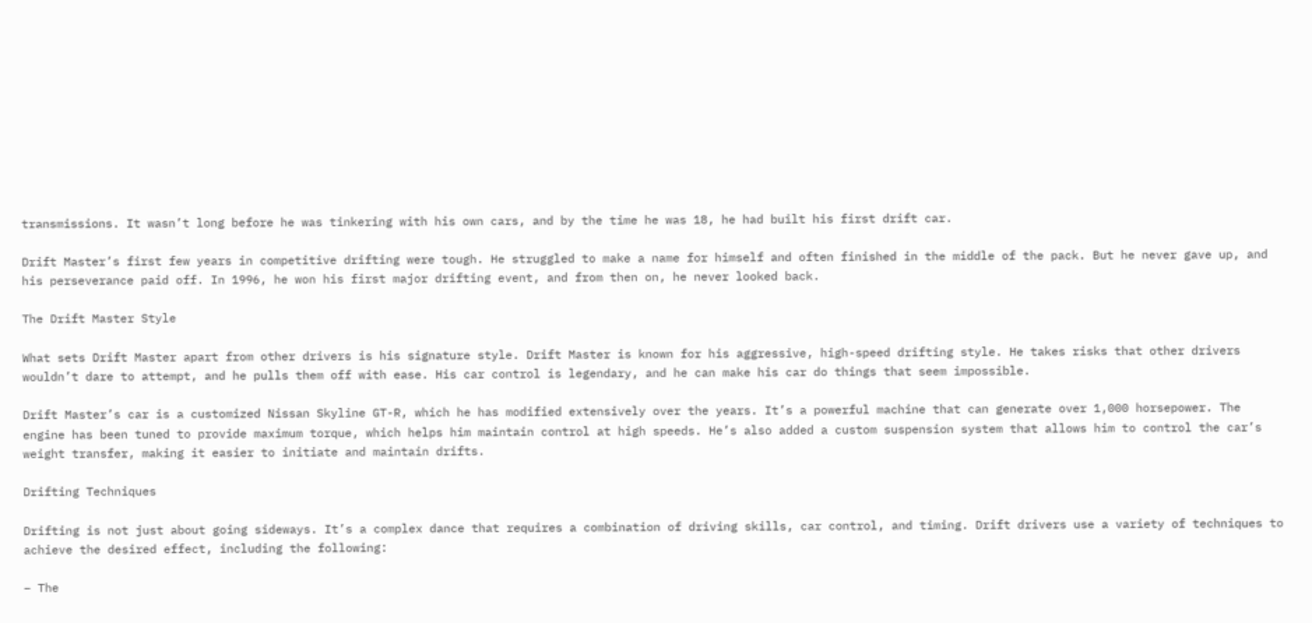transmissions. It wasn’t long before he was tinkering with his own cars, and by the time he was 18, he had built his first drift car.

Drift Master’s first few years in competitive drifting were tough. He struggled to make a name for himself and often finished in the middle of the pack. But he never gave up, and his perseverance paid off. In 1996, he won his first major drifting event, and from then on, he never looked back.

The Drift Master Style

What sets Drift Master apart from other drivers is his signature style. Drift Master is known for his aggressive, high-speed drifting style. He takes risks that other drivers wouldn’t dare to attempt, and he pulls them off with ease. His car control is legendary, and he can make his car do things that seem impossible.

Drift Master’s car is a customized Nissan Skyline GT-R, which he has modified extensively over the years. It’s a powerful machine that can generate over 1,000 horsepower. The engine has been tuned to provide maximum torque, which helps him maintain control at high speeds. He’s also added a custom suspension system that allows him to control the car’s weight transfer, making it easier to initiate and maintain drifts.

Drifting Techniques

Drifting is not just about going sideways. It’s a complex dance that requires a combination of driving skills, car control, and timing. Drift drivers use a variety of techniques to achieve the desired effect, including the following:

– The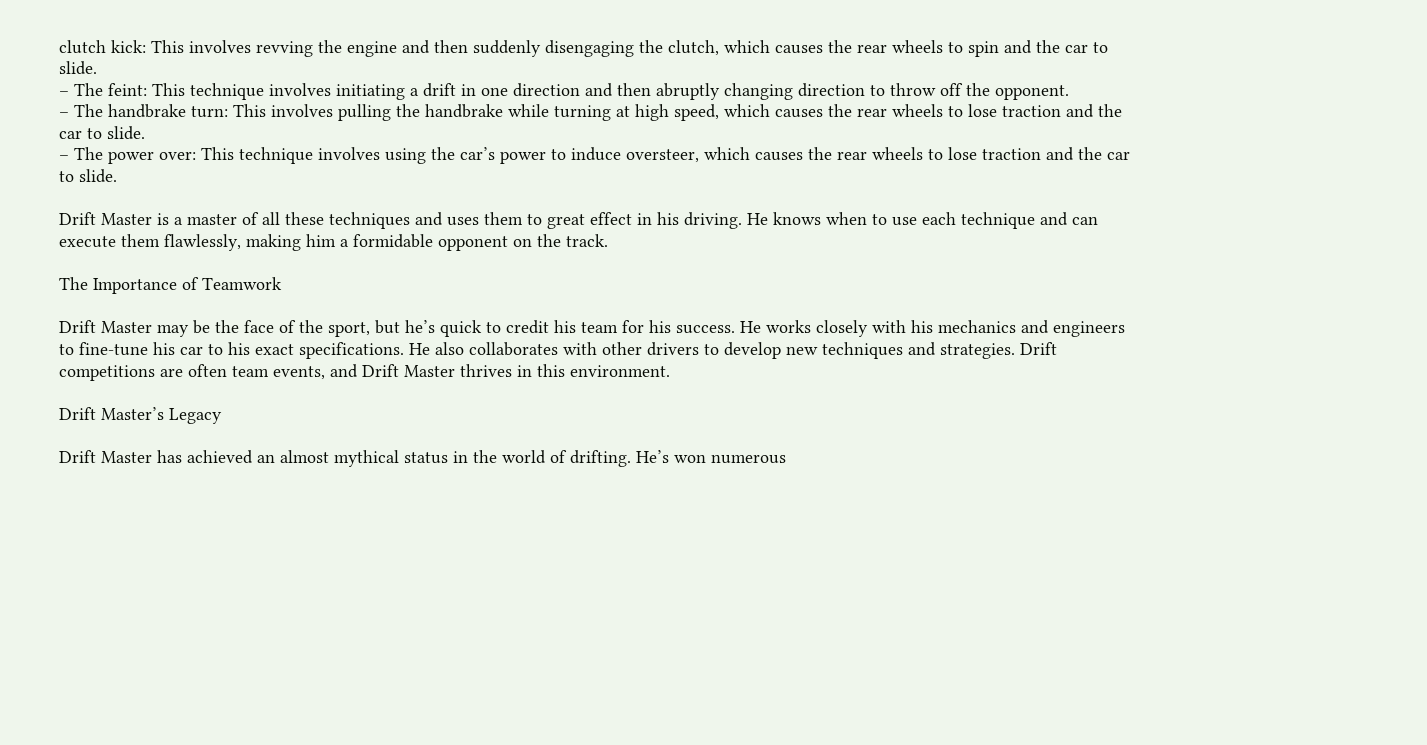clutch kick: This involves revving the engine and then suddenly disengaging the clutch, which causes the rear wheels to spin and the car to slide.
– The feint: This technique involves initiating a drift in one direction and then abruptly changing direction to throw off the opponent.
– The handbrake turn: This involves pulling the handbrake while turning at high speed, which causes the rear wheels to lose traction and the car to slide.
– The power over: This technique involves using the car’s power to induce oversteer, which causes the rear wheels to lose traction and the car to slide.

Drift Master is a master of all these techniques and uses them to great effect in his driving. He knows when to use each technique and can execute them flawlessly, making him a formidable opponent on the track.

The Importance of Teamwork

Drift Master may be the face of the sport, but he’s quick to credit his team for his success. He works closely with his mechanics and engineers to fine-tune his car to his exact specifications. He also collaborates with other drivers to develop new techniques and strategies. Drift competitions are often team events, and Drift Master thrives in this environment.

Drift Master’s Legacy

Drift Master has achieved an almost mythical status in the world of drifting. He’s won numerous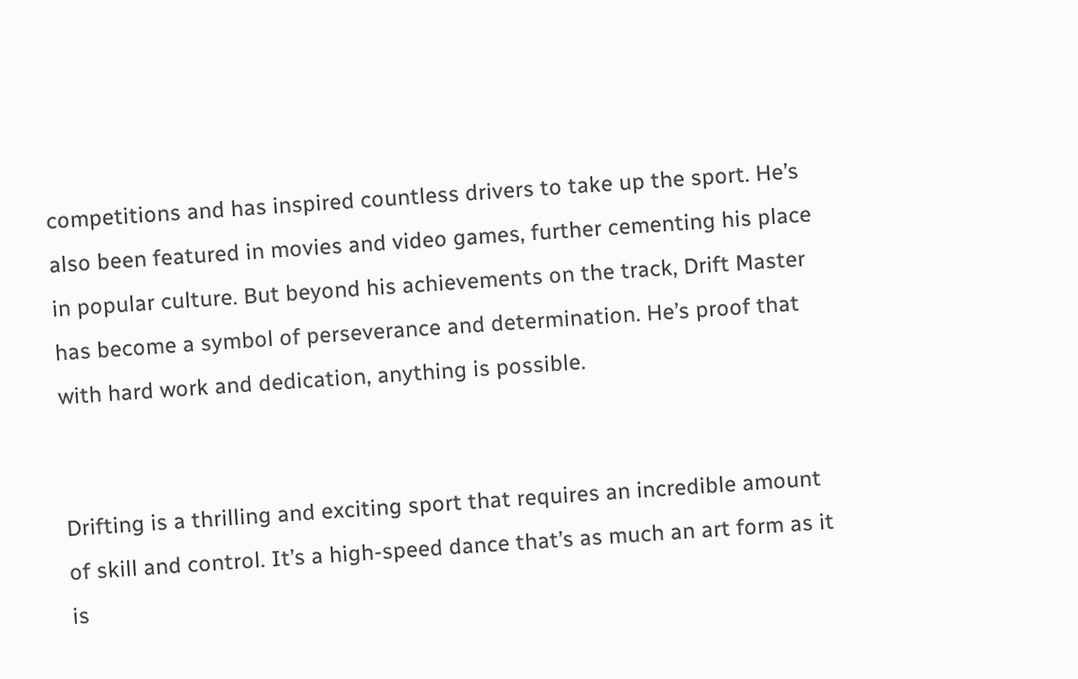competitions and has inspired countless drivers to take up the sport. He’s also been featured in movies and video games, further cementing his place in popular culture. But beyond his achievements on the track, Drift Master has become a symbol of perseverance and determination. He’s proof that with hard work and dedication, anything is possible.


Drifting is a thrilling and exciting sport that requires an incredible amount of skill and control. It’s a high-speed dance that’s as much an art form as it is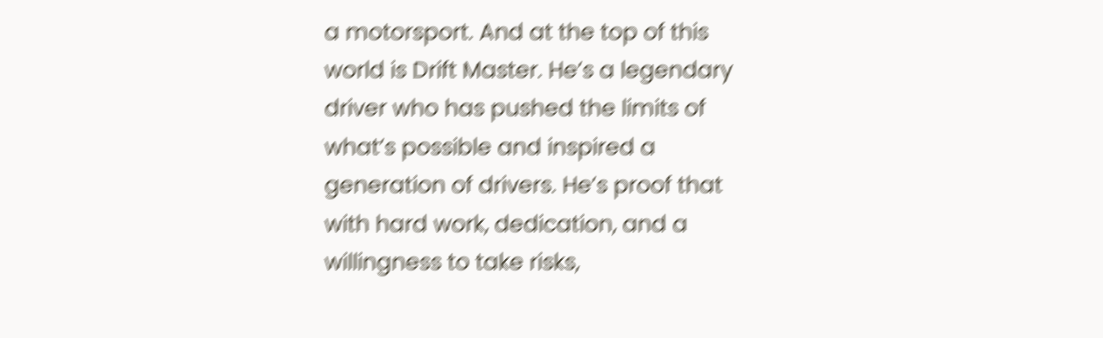a motorsport. And at the top of this world is Drift Master. He’s a legendary driver who has pushed the limits of what’s possible and inspired a generation of drivers. He’s proof that with hard work, dedication, and a willingness to take risks,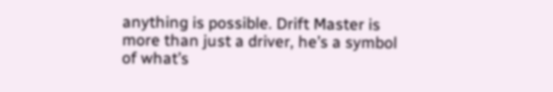anything is possible. Drift Master is more than just a driver, he’s a symbol of what’s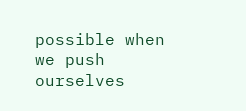possible when we push ourselves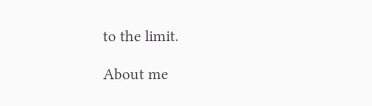to the limit.

About me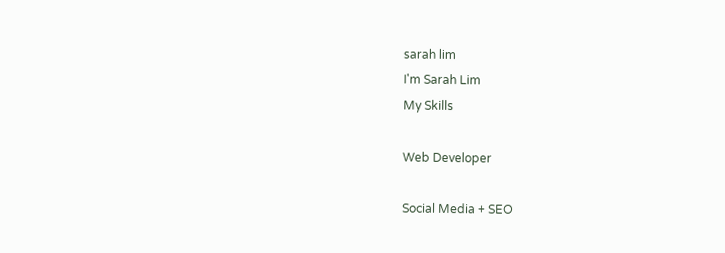sarah lim
I'm Sarah Lim
My Skills

Web Developer

Social Media + SEO